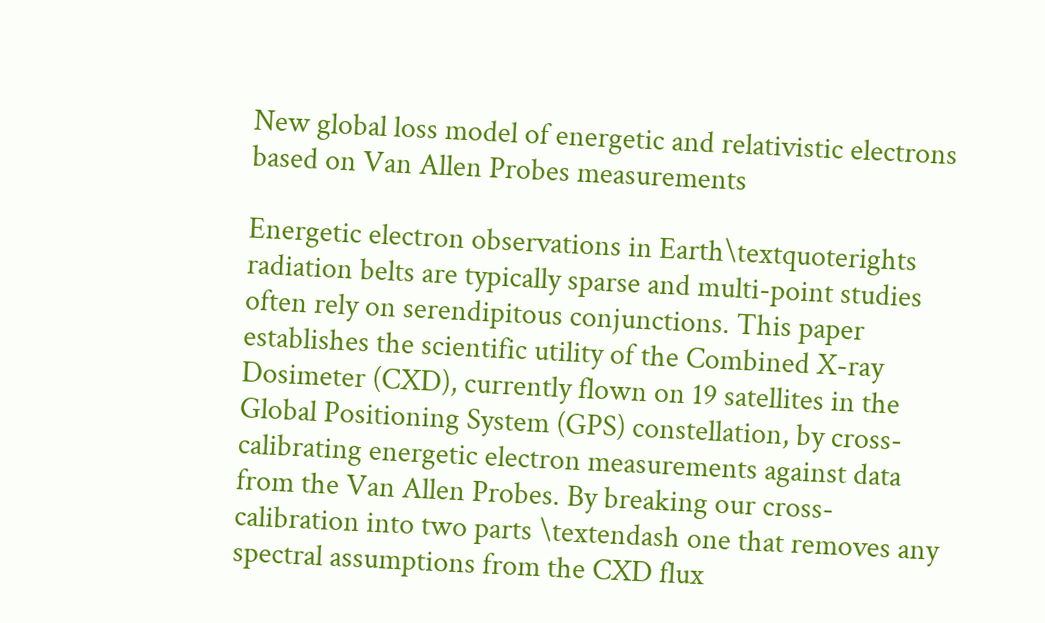New global loss model of energetic and relativistic electrons based on Van Allen Probes measurements

Energetic electron observations in Earth\textquoterights radiation belts are typically sparse and multi-point studies often rely on serendipitous conjunctions. This paper establishes the scientific utility of the Combined X-ray Dosimeter (CXD), currently flown on 19 satellites in the Global Positioning System (GPS) constellation, by cross-calibrating energetic electron measurements against data from the Van Allen Probes. By breaking our cross-calibration into two parts \textendash one that removes any spectral assumptions from the CXD flux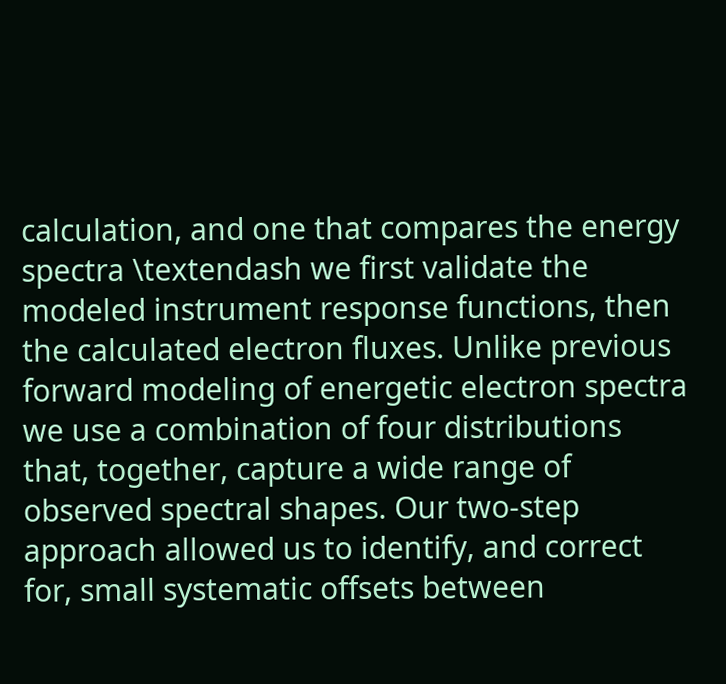calculation, and one that compares the energy spectra \textendash we first validate the modeled instrument response functions, then the calculated electron fluxes. Unlike previous forward modeling of energetic electron spectra we use a combination of four distributions that, together, capture a wide range of observed spectral shapes. Our two-step approach allowed us to identify, and correct for, small systematic offsets between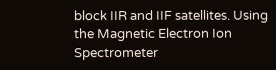block IIR and IIF satellites. Using the Magnetic Electron Ion Spectrometer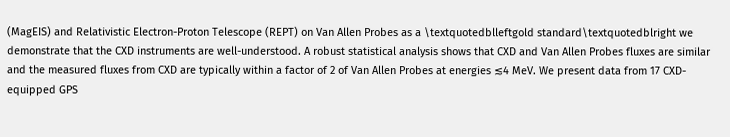(MagEIS) and Relativistic Electron-Proton Telescope (REPT) on Van Allen Probes as a \textquotedblleftgold standard\textquotedblright we demonstrate that the CXD instruments are well-understood. A robust statistical analysis shows that CXD and Van Allen Probes fluxes are similar and the measured fluxes from CXD are typically within a factor of 2 of Van Allen Probes at energies ≲4 MeV. We present data from 17 CXD-equipped GPS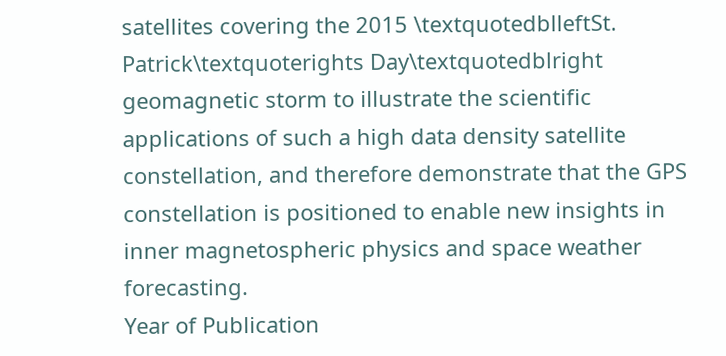satellites covering the 2015 \textquotedblleftSt. Patrick\textquoterights Day\textquotedblright geomagnetic storm to illustrate the scientific applications of such a high data density satellite constellation, and therefore demonstrate that the GPS constellation is positioned to enable new insights in inner magnetospheric physics and space weather forecasting.
Year of Publication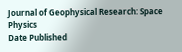Journal of Geophysical Research: Space Physics
Date Published